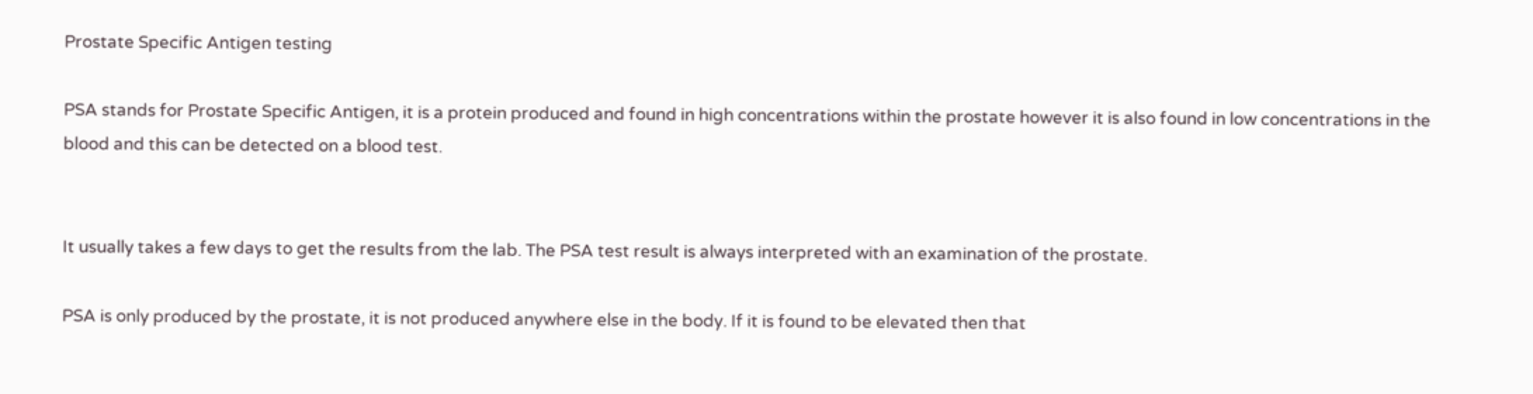Prostate Specific Antigen testing

PSA stands for Prostate Specific Antigen, it is a protein produced and found in high concentrations within the prostate however it is also found in low concentrations in the blood and this can be detected on a blood test.


It usually takes a few days to get the results from the lab. The PSA test result is always interpreted with an examination of the prostate.

PSA is only produced by the prostate, it is not produced anywhere else in the body. If it is found to be elevated then that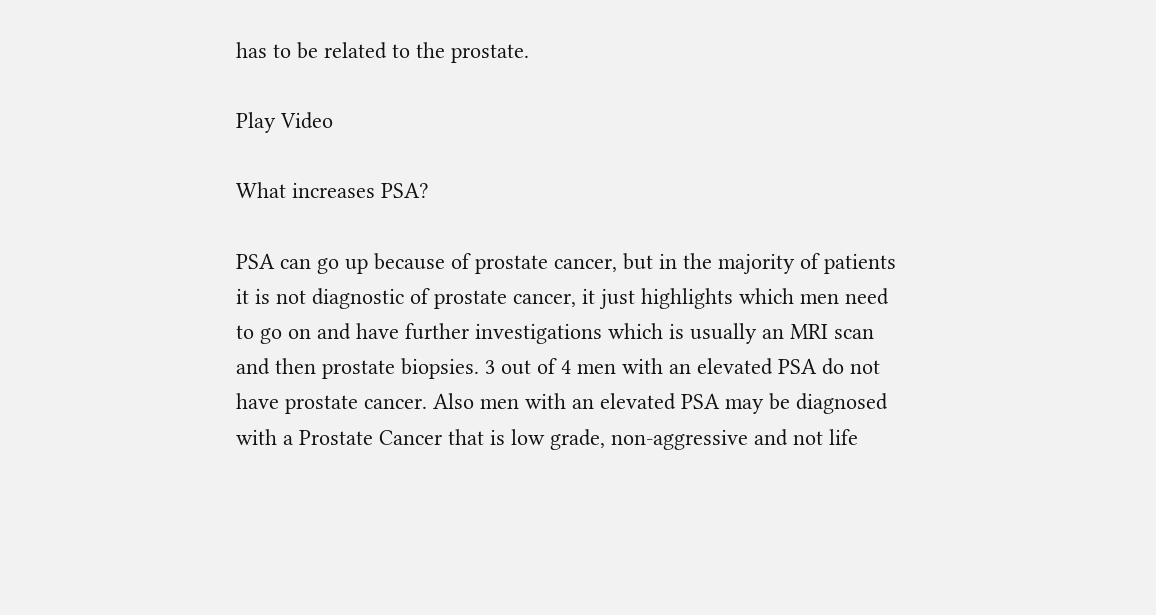has to be related to the prostate.

Play Video

What increases PSA?

PSA can go up because of prostate cancer, but in the majority of patients it is not diagnostic of prostate cancer, it just highlights which men need to go on and have further investigations which is usually an MRI scan and then prostate biopsies. 3 out of 4 men with an elevated PSA do not have prostate cancer. Also men with an elevated PSA may be diagnosed with a Prostate Cancer that is low grade, non-aggressive and not life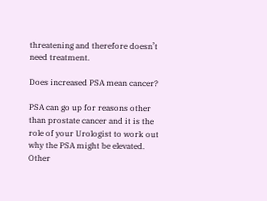threatening and therefore doesn’t need treatment.

Does increased PSA mean cancer?

PSA can go up for reasons other than prostate cancer and it is the role of your Urologist to work out why the PSA might be elevated. Other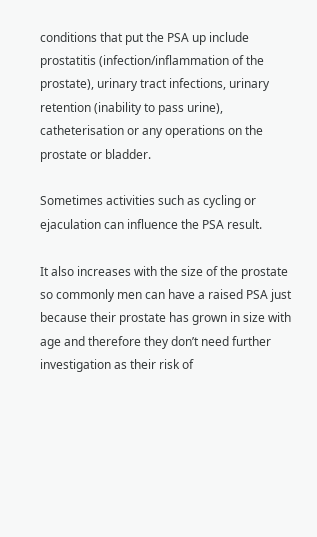conditions that put the PSA up include prostatitis (infection/inflammation of the prostate), urinary tract infections, urinary retention (inability to pass urine), catheterisation or any operations on the prostate or bladder.

Sometimes activities such as cycling or ejaculation can influence the PSA result.

It also increases with the size of the prostate so commonly men can have a raised PSA just because their prostate has grown in size with age and therefore they don’t need further investigation as their risk of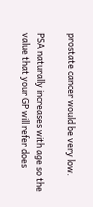prostate cancer would be very low.

PSA naturally increases with age so the value that your GP will refer does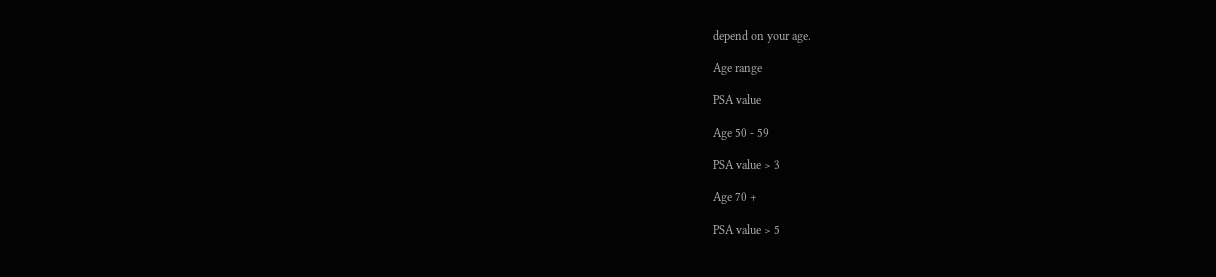depend on your age.

Age range

PSA value

Age 50 - 59

PSA value > 3

Age 70 +

PSA value > 5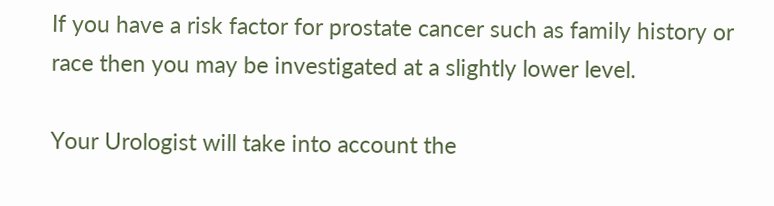If you have a risk factor for prostate cancer such as family history or race then you may be investigated at a slightly lower level.

Your Urologist will take into account the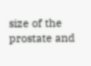size of the prostate and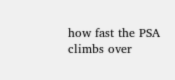how fast the PSA climbs over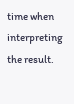time when interpreting the result.